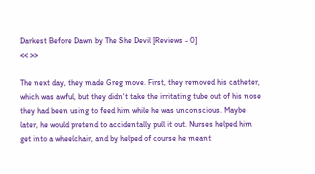Darkest Before Dawn by The She Devil [Reviews - 0]
<< >>

The next day, they made Greg move. First, they removed his catheter, which was awful, but they didn't take the irritating tube out of his nose they had been using to feed him while he was unconscious. Maybe later, he would pretend to accidentally pull it out. Nurses helped him get into a wheelchair, and by helped of course he meant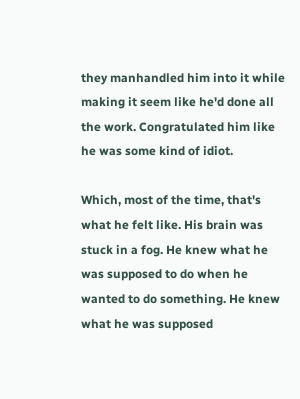they manhandled him into it while making it seem like he'd done all the work. Congratulated him like he was some kind of idiot.

Which, most of the time, that's what he felt like. His brain was stuck in a fog. He knew what he was supposed to do when he wanted to do something. He knew what he was supposed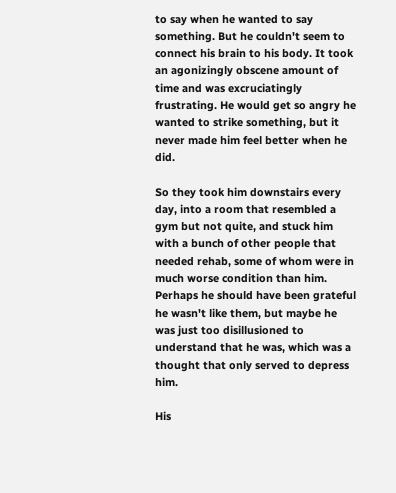to say when he wanted to say something. But he couldn't seem to connect his brain to his body. It took an agonizingly obscene amount of time and was excruciatingly frustrating. He would get so angry he wanted to strike something, but it never made him feel better when he did.

So they took him downstairs every day, into a room that resembled a gym but not quite, and stuck him with a bunch of other people that needed rehab, some of whom were in much worse condition than him. Perhaps he should have been grateful he wasn't like them, but maybe he was just too disillusioned to understand that he was, which was a thought that only served to depress him.

His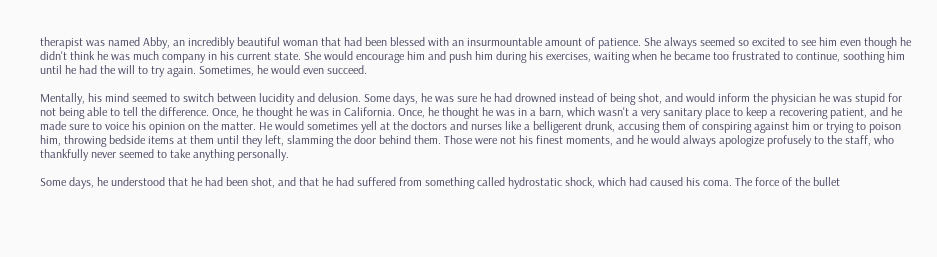therapist was named Abby, an incredibly beautiful woman that had been blessed with an insurmountable amount of patience. She always seemed so excited to see him even though he didn't think he was much company in his current state. She would encourage him and push him during his exercises, waiting when he became too frustrated to continue, soothing him until he had the will to try again. Sometimes, he would even succeed.

Mentally, his mind seemed to switch between lucidity and delusion. Some days, he was sure he had drowned instead of being shot, and would inform the physician he was stupid for not being able to tell the difference. Once, he thought he was in California. Once, he thought he was in a barn, which wasn't a very sanitary place to keep a recovering patient, and he made sure to voice his opinion on the matter. He would sometimes yell at the doctors and nurses like a belligerent drunk, accusing them of conspiring against him or trying to poison him, throwing bedside items at them until they left, slamming the door behind them. Those were not his finest moments, and he would always apologize profusely to the staff, who thankfully never seemed to take anything personally.

Some days, he understood that he had been shot, and that he had suffered from something called hydrostatic shock, which had caused his coma. The force of the bullet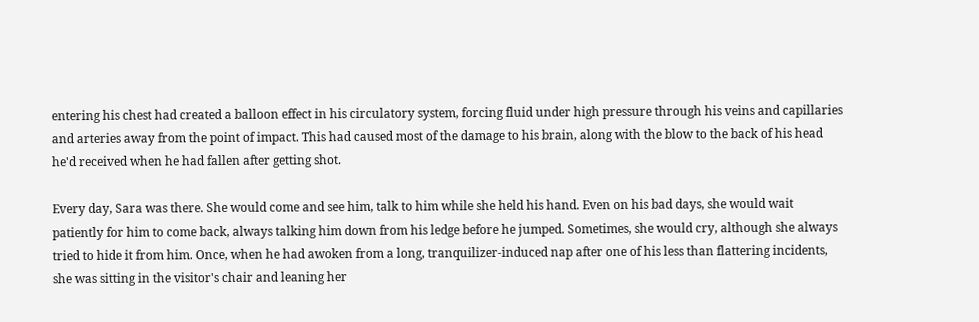entering his chest had created a balloon effect in his circulatory system, forcing fluid under high pressure through his veins and capillaries and arteries away from the point of impact. This had caused most of the damage to his brain, along with the blow to the back of his head he'd received when he had fallen after getting shot.

Every day, Sara was there. She would come and see him, talk to him while she held his hand. Even on his bad days, she would wait patiently for him to come back, always talking him down from his ledge before he jumped. Sometimes, she would cry, although she always tried to hide it from him. Once, when he had awoken from a long, tranquilizer-induced nap after one of his less than flattering incidents, she was sitting in the visitor's chair and leaning her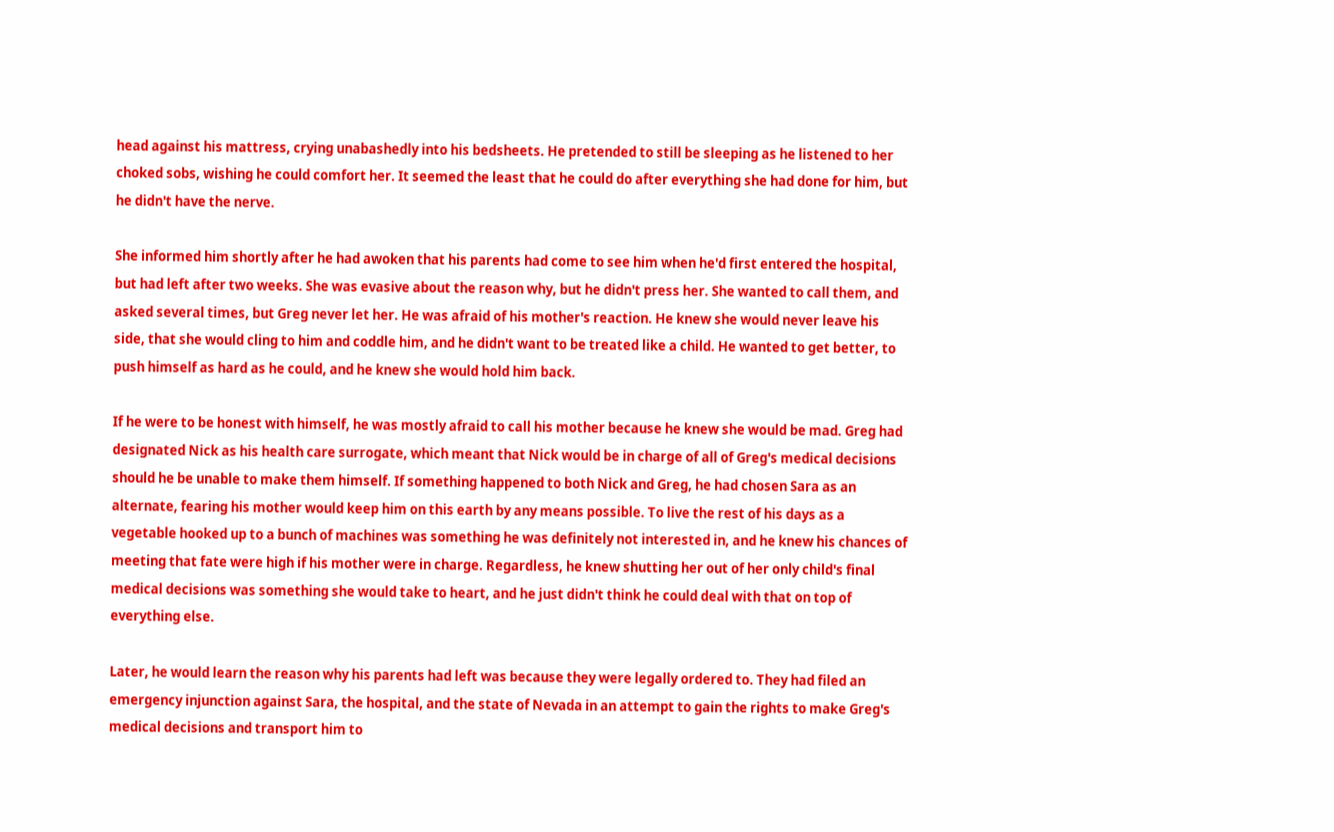head against his mattress, crying unabashedly into his bedsheets. He pretended to still be sleeping as he listened to her choked sobs, wishing he could comfort her. It seemed the least that he could do after everything she had done for him, but he didn't have the nerve.

She informed him shortly after he had awoken that his parents had come to see him when he'd first entered the hospital, but had left after two weeks. She was evasive about the reason why, but he didn't press her. She wanted to call them, and asked several times, but Greg never let her. He was afraid of his mother's reaction. He knew she would never leave his side, that she would cling to him and coddle him, and he didn't want to be treated like a child. He wanted to get better, to push himself as hard as he could, and he knew she would hold him back.

If he were to be honest with himself, he was mostly afraid to call his mother because he knew she would be mad. Greg had designated Nick as his health care surrogate, which meant that Nick would be in charge of all of Greg's medical decisions should he be unable to make them himself. If something happened to both Nick and Greg, he had chosen Sara as an alternate, fearing his mother would keep him on this earth by any means possible. To live the rest of his days as a vegetable hooked up to a bunch of machines was something he was definitely not interested in, and he knew his chances of meeting that fate were high if his mother were in charge. Regardless, he knew shutting her out of her only child's final medical decisions was something she would take to heart, and he just didn't think he could deal with that on top of everything else.

Later, he would learn the reason why his parents had left was because they were legally ordered to. They had filed an emergency injunction against Sara, the hospital, and the state of Nevada in an attempt to gain the rights to make Greg's medical decisions and transport him to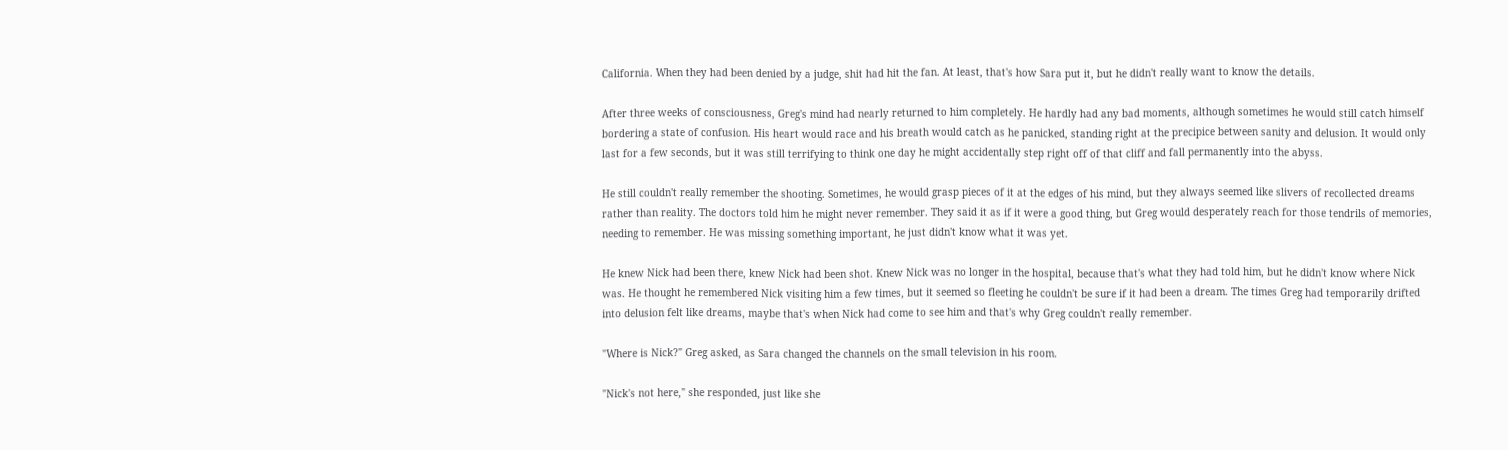California. When they had been denied by a judge, shit had hit the fan. At least, that's how Sara put it, but he didn't really want to know the details.

After three weeks of consciousness, Greg's mind had nearly returned to him completely. He hardly had any bad moments, although sometimes he would still catch himself bordering a state of confusion. His heart would race and his breath would catch as he panicked, standing right at the precipice between sanity and delusion. It would only last for a few seconds, but it was still terrifying to think one day he might accidentally step right off of that cliff and fall permanently into the abyss.

He still couldn't really remember the shooting. Sometimes, he would grasp pieces of it at the edges of his mind, but they always seemed like slivers of recollected dreams rather than reality. The doctors told him he might never remember. They said it as if it were a good thing, but Greg would desperately reach for those tendrils of memories, needing to remember. He was missing something important, he just didn't know what it was yet.

He knew Nick had been there, knew Nick had been shot. Knew Nick was no longer in the hospital, because that's what they had told him, but he didn't know where Nick was. He thought he remembered Nick visiting him a few times, but it seemed so fleeting he couldn't be sure if it had been a dream. The times Greg had temporarily drifted into delusion felt like dreams, maybe that's when Nick had come to see him and that's why Greg couldn't really remember.

"Where is Nick?" Greg asked, as Sara changed the channels on the small television in his room.

"Nick's not here," she responded, just like she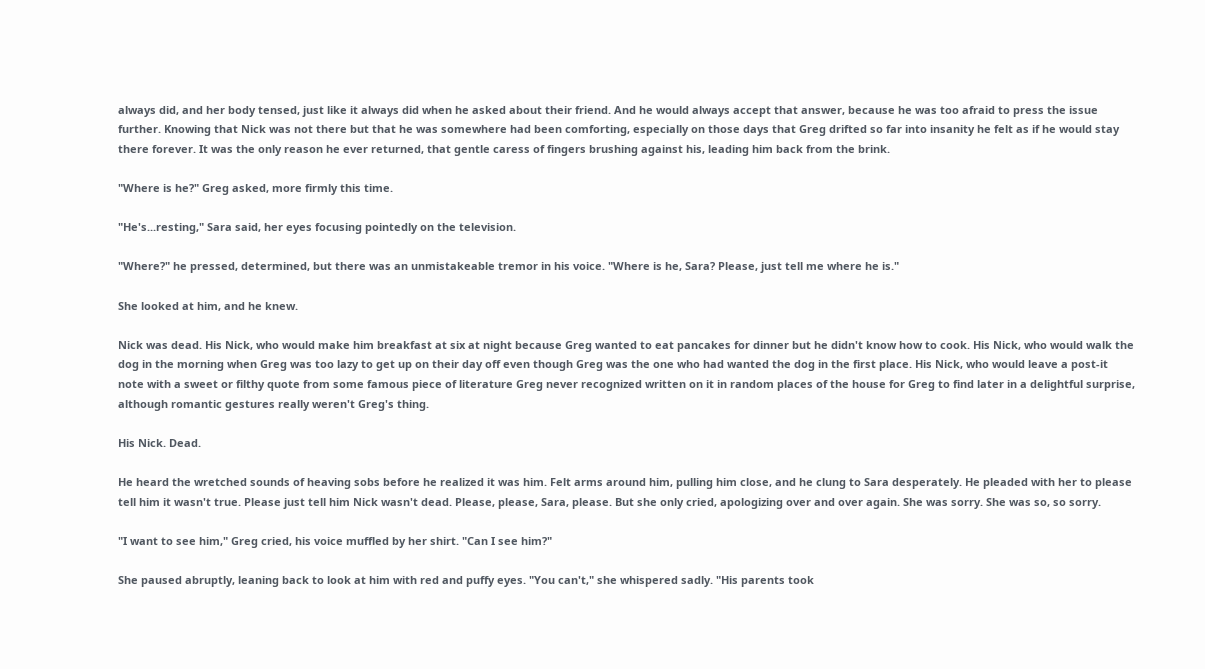always did, and her body tensed, just like it always did when he asked about their friend. And he would always accept that answer, because he was too afraid to press the issue further. Knowing that Nick was not there but that he was somewhere had been comforting, especially on those days that Greg drifted so far into insanity he felt as if he would stay there forever. It was the only reason he ever returned, that gentle caress of fingers brushing against his, leading him back from the brink.

"Where is he?" Greg asked, more firmly this time.

"He's...resting," Sara said, her eyes focusing pointedly on the television.

"Where?" he pressed, determined, but there was an unmistakeable tremor in his voice. "Where is he, Sara? Please, just tell me where he is."

She looked at him, and he knew.

Nick was dead. His Nick, who would make him breakfast at six at night because Greg wanted to eat pancakes for dinner but he didn't know how to cook. His Nick, who would walk the dog in the morning when Greg was too lazy to get up on their day off even though Greg was the one who had wanted the dog in the first place. His Nick, who would leave a post-it note with a sweet or filthy quote from some famous piece of literature Greg never recognized written on it in random places of the house for Greg to find later in a delightful surprise, although romantic gestures really weren't Greg's thing.

His Nick. Dead.

He heard the wretched sounds of heaving sobs before he realized it was him. Felt arms around him, pulling him close, and he clung to Sara desperately. He pleaded with her to please tell him it wasn't true. Please just tell him Nick wasn't dead. Please, please, Sara, please. But she only cried, apologizing over and over again. She was sorry. She was so, so sorry.

"I want to see him," Greg cried, his voice muffled by her shirt. "Can I see him?"

She paused abruptly, leaning back to look at him with red and puffy eyes. "You can't," she whispered sadly. "His parents took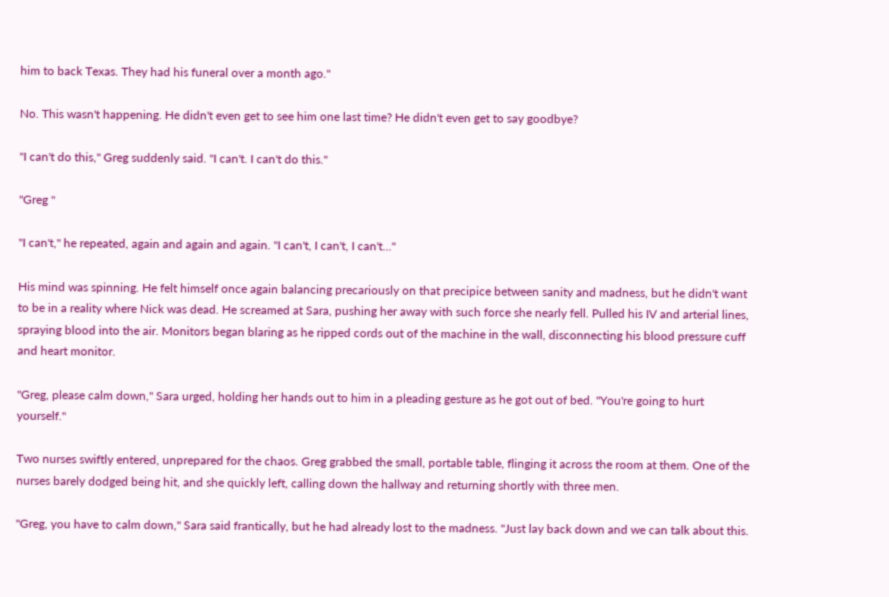him to back Texas. They had his funeral over a month ago."

No. This wasn't happening. He didn't even get to see him one last time? He didn't even get to say goodbye?

"I can't do this," Greg suddenly said. "I can't. I can't do this."

"Greg "

"I can't," he repeated, again and again and again. "I can't, I can't, I can't..."

His mind was spinning. He felt himself once again balancing precariously on that precipice between sanity and madness, but he didn't want to be in a reality where Nick was dead. He screamed at Sara, pushing her away with such force she nearly fell. Pulled his IV and arterial lines, spraying blood into the air. Monitors began blaring as he ripped cords out of the machine in the wall, disconnecting his blood pressure cuff and heart monitor.

"Greg, please calm down," Sara urged, holding her hands out to him in a pleading gesture as he got out of bed. "You're going to hurt yourself."

Two nurses swiftly entered, unprepared for the chaos. Greg grabbed the small, portable table, flinging it across the room at them. One of the nurses barely dodged being hit, and she quickly left, calling down the hallway and returning shortly with three men.

"Greg, you have to calm down," Sara said frantically, but he had already lost to the madness. "Just lay back down and we can talk about this.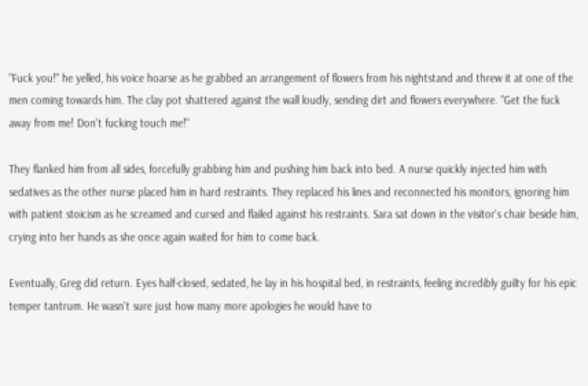"Fuck you!" he yelled, his voice hoarse as he grabbed an arrangement of flowers from his nightstand and threw it at one of the men coming towards him. The clay pot shattered against the wall loudly, sending dirt and flowers everywhere. "Get the fuck away from me! Don't fucking touch me!"

They flanked him from all sides, forcefully grabbing him and pushing him back into bed. A nurse quickly injected him with sedatives as the other nurse placed him in hard restraints. They replaced his lines and reconnected his monitors, ignoring him with patient stoicism as he screamed and cursed and flailed against his restraints. Sara sat down in the visitor's chair beside him, crying into her hands as she once again waited for him to come back.

Eventually, Greg did return. Eyes half-closed, sedated, he lay in his hospital bed, in restraints, feeling incredibly guilty for his epic temper tantrum. He wasn't sure just how many more apologies he would have to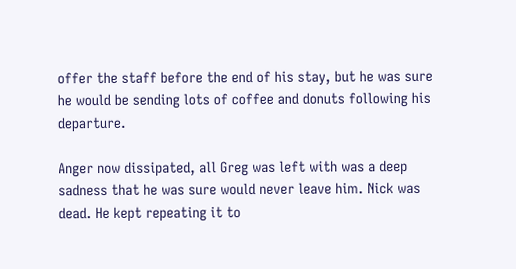offer the staff before the end of his stay, but he was sure he would be sending lots of coffee and donuts following his departure.

Anger now dissipated, all Greg was left with was a deep sadness that he was sure would never leave him. Nick was dead. He kept repeating it to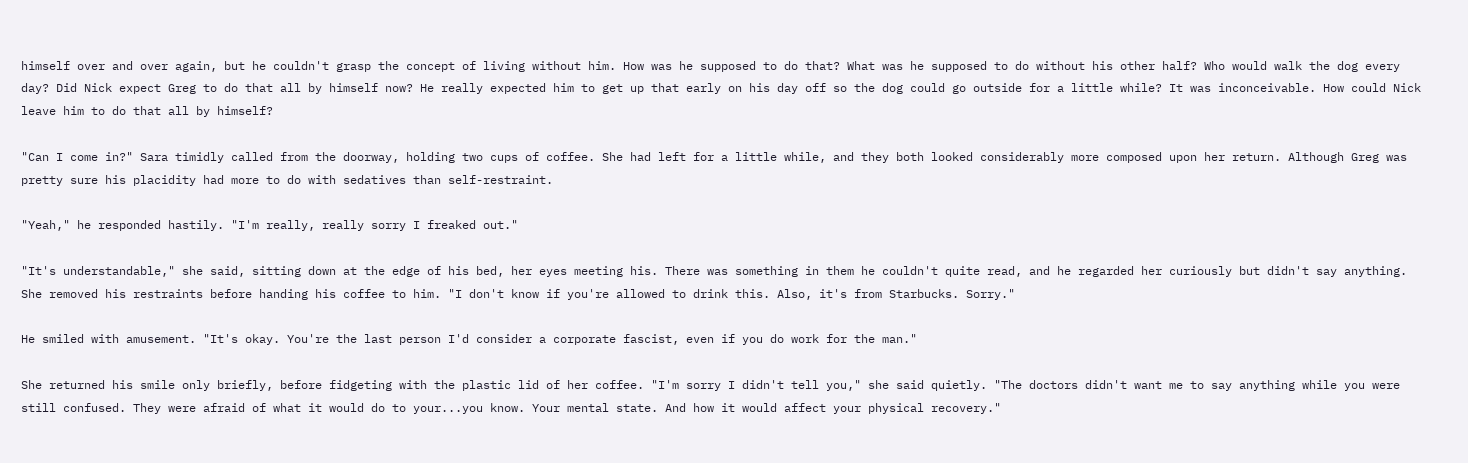himself over and over again, but he couldn't grasp the concept of living without him. How was he supposed to do that? What was he supposed to do without his other half? Who would walk the dog every day? Did Nick expect Greg to do that all by himself now? He really expected him to get up that early on his day off so the dog could go outside for a little while? It was inconceivable. How could Nick leave him to do that all by himself?

"Can I come in?" Sara timidly called from the doorway, holding two cups of coffee. She had left for a little while, and they both looked considerably more composed upon her return. Although Greg was pretty sure his placidity had more to do with sedatives than self-restraint.

"Yeah," he responded hastily. "I'm really, really sorry I freaked out."

"It's understandable," she said, sitting down at the edge of his bed, her eyes meeting his. There was something in them he couldn't quite read, and he regarded her curiously but didn't say anything. She removed his restraints before handing his coffee to him. "I don't know if you're allowed to drink this. Also, it's from Starbucks. Sorry."

He smiled with amusement. "It's okay. You're the last person I'd consider a corporate fascist, even if you do work for the man."

She returned his smile only briefly, before fidgeting with the plastic lid of her coffee. "I'm sorry I didn't tell you," she said quietly. "The doctors didn't want me to say anything while you were still confused. They were afraid of what it would do to your...you know. Your mental state. And how it would affect your physical recovery."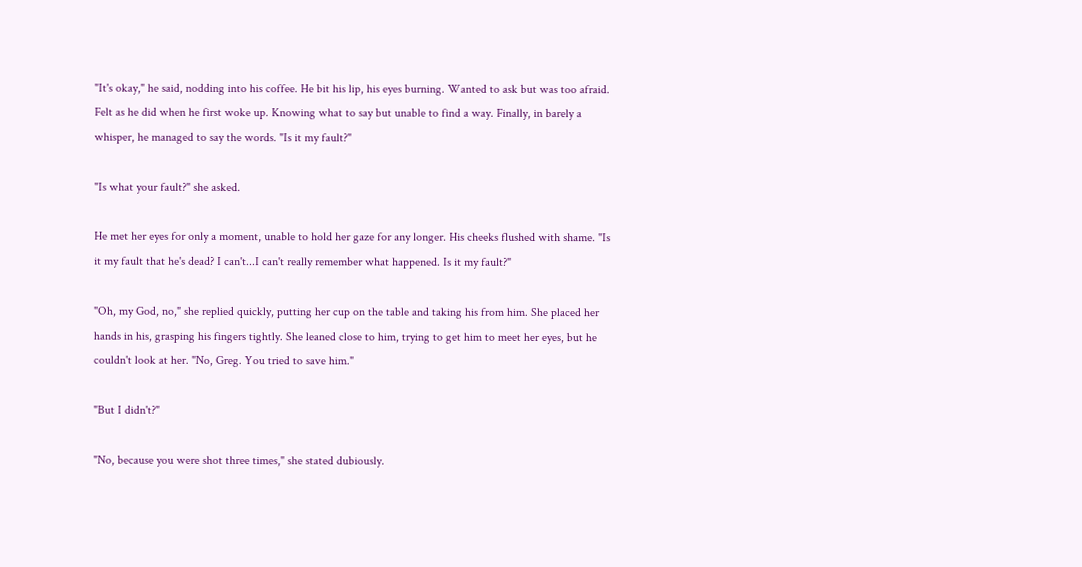"It's okay," he said, nodding into his coffee. He bit his lip, his eyes burning. Wanted to ask but was too afraid. Felt as he did when he first woke up. Knowing what to say but unable to find a way. Finally, in barely a whisper, he managed to say the words. "Is it my fault?"

"Is what your fault?" she asked.

He met her eyes for only a moment, unable to hold her gaze for any longer. His cheeks flushed with shame. "Is it my fault that he's dead? I can't...I can't really remember what happened. Is it my fault?"

"Oh, my God, no," she replied quickly, putting her cup on the table and taking his from him. She placed her hands in his, grasping his fingers tightly. She leaned close to him, trying to get him to meet her eyes, but he couldn't look at her. "No, Greg. You tried to save him."

"But I didn't?"

"No, because you were shot three times," she stated dubiously.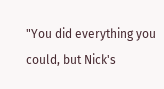"You did everything you could, but Nick's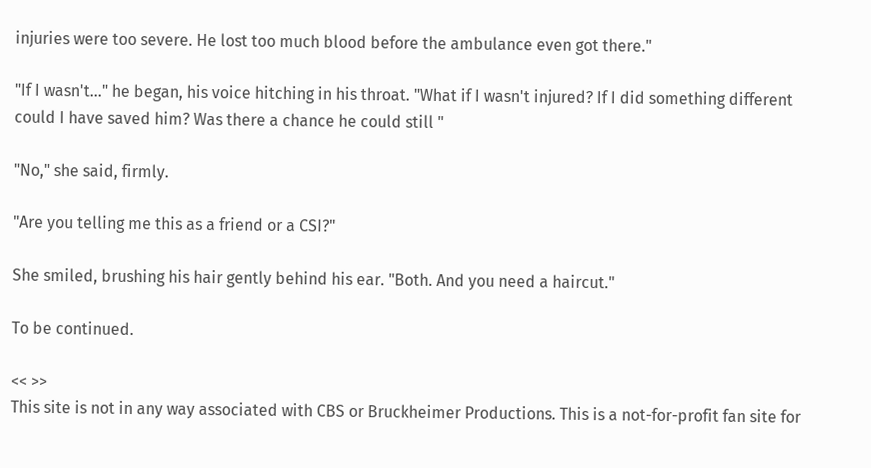injuries were too severe. He lost too much blood before the ambulance even got there."

"If I wasn't..." he began, his voice hitching in his throat. "What if I wasn't injured? If I did something different could I have saved him? Was there a chance he could still "

"No," she said, firmly.

"Are you telling me this as a friend or a CSI?"

She smiled, brushing his hair gently behind his ear. "Both. And you need a haircut."

To be continued.

<< >>
This site is not in any way associated with CBS or Bruckheimer Productions. This is a not-for-profit fan site for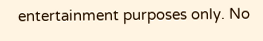entertainment purposes only. No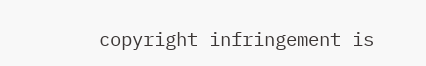copyright infringement is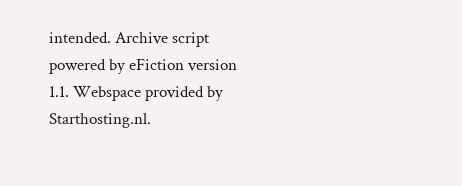intended. Archive script powered by eFiction version 1.1. Webspace provided by Starthosting.nl.